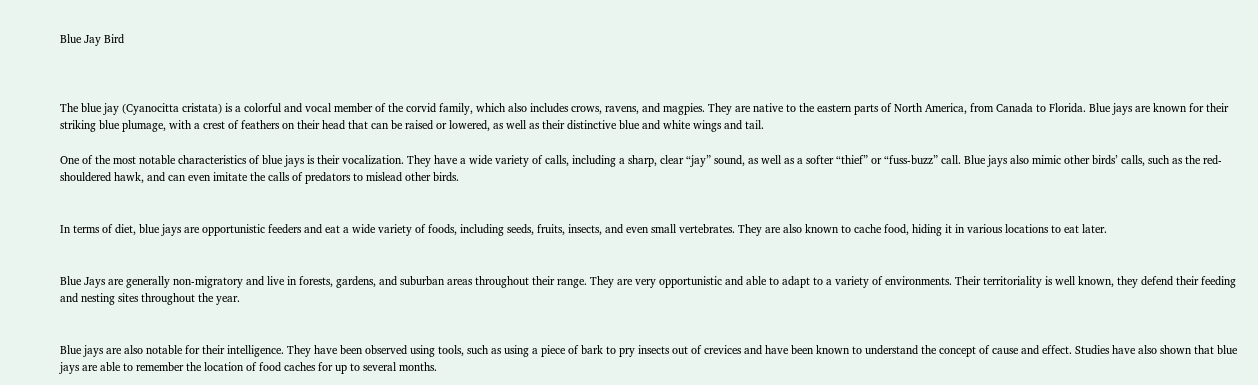Blue Jay Bird



The blue jay (Cyanocitta cristata) is a colorful and vocal member of the corvid family, which also includes crows, ravens, and magpies. They are native to the eastern parts of North America, from Canada to Florida. Blue jays are known for their striking blue plumage, with a crest of feathers on their head that can be raised or lowered, as well as their distinctive blue and white wings and tail.

One of the most notable characteristics of blue jays is their vocalization. They have a wide variety of calls, including a sharp, clear “jay” sound, as well as a softer “thief” or “fuss-buzz” call. Blue jays also mimic other birds’ calls, such as the red-shouldered hawk, and can even imitate the calls of predators to mislead other birds.


In terms of diet, blue jays are opportunistic feeders and eat a wide variety of foods, including seeds, fruits, insects, and even small vertebrates. They are also known to cache food, hiding it in various locations to eat later.


Blue Jays are generally non-migratory and live in forests, gardens, and suburban areas throughout their range. They are very opportunistic and able to adapt to a variety of environments. Their territoriality is well known, they defend their feeding and nesting sites throughout the year.


Blue jays are also notable for their intelligence. They have been observed using tools, such as using a piece of bark to pry insects out of crevices and have been known to understand the concept of cause and effect. Studies have also shown that blue jays are able to remember the location of food caches for up to several months.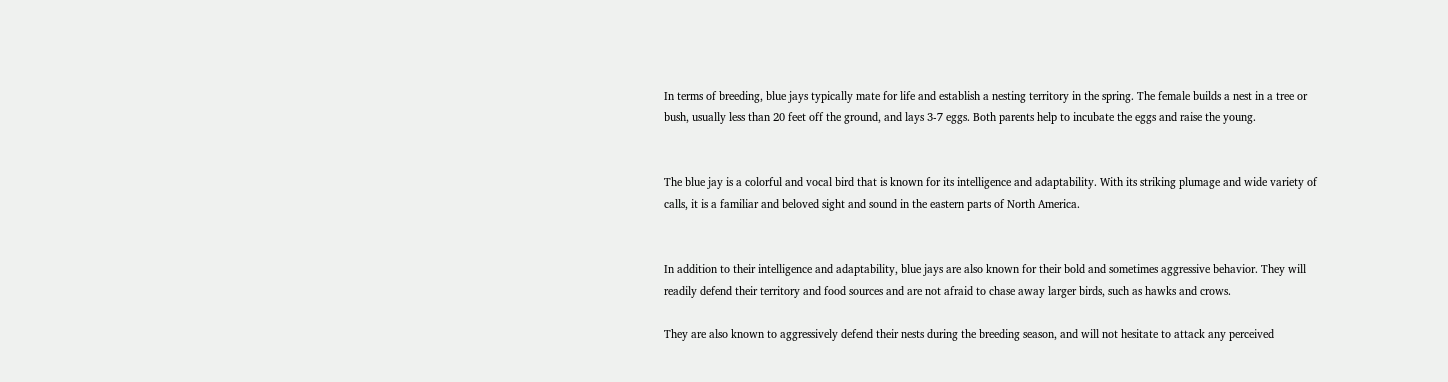In terms of breeding, blue jays typically mate for life and establish a nesting territory in the spring. The female builds a nest in a tree or bush, usually less than 20 feet off the ground, and lays 3-7 eggs. Both parents help to incubate the eggs and raise the young.


The blue jay is a colorful and vocal bird that is known for its intelligence and adaptability. With its striking plumage and wide variety of calls, it is a familiar and beloved sight and sound in the eastern parts of North America.


In addition to their intelligence and adaptability, blue jays are also known for their bold and sometimes aggressive behavior. They will readily defend their territory and food sources and are not afraid to chase away larger birds, such as hawks and crows.

They are also known to aggressively defend their nests during the breeding season, and will not hesitate to attack any perceived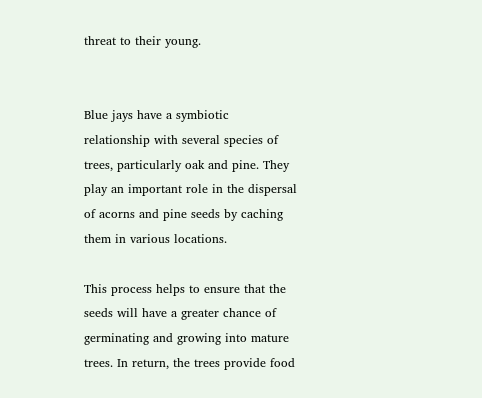threat to their young.


Blue jays have a symbiotic relationship with several species of trees, particularly oak and pine. They play an important role in the dispersal of acorns and pine seeds by caching them in various locations.

This process helps to ensure that the seeds will have a greater chance of germinating and growing into mature trees. In return, the trees provide food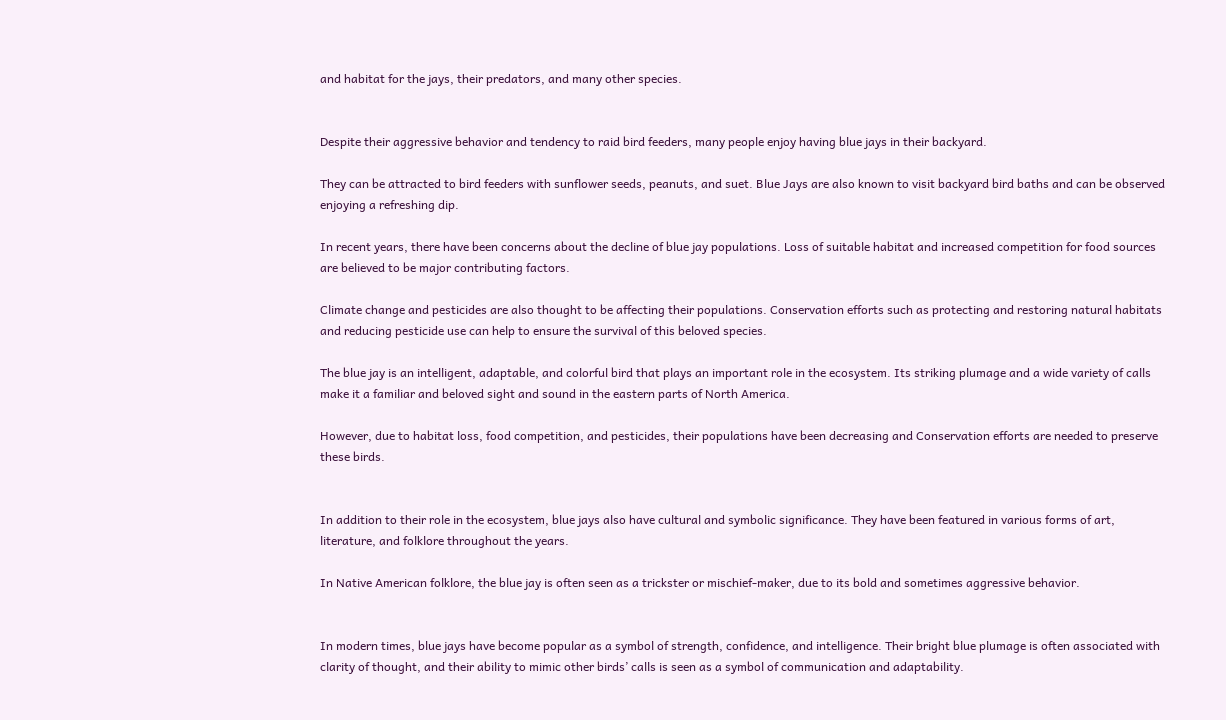and habitat for the jays, their predators, and many other species.


Despite their aggressive behavior and tendency to raid bird feeders, many people enjoy having blue jays in their backyard.

They can be attracted to bird feeders with sunflower seeds, peanuts, and suet. Blue Jays are also known to visit backyard bird baths and can be observed enjoying a refreshing dip.

In recent years, there have been concerns about the decline of blue jay populations. Loss of suitable habitat and increased competition for food sources are believed to be major contributing factors.

Climate change and pesticides are also thought to be affecting their populations. Conservation efforts such as protecting and restoring natural habitats and reducing pesticide use can help to ensure the survival of this beloved species.

The blue jay is an intelligent, adaptable, and colorful bird that plays an important role in the ecosystem. Its striking plumage and a wide variety of calls make it a familiar and beloved sight and sound in the eastern parts of North America.

However, due to habitat loss, food competition, and pesticides, their populations have been decreasing and Conservation efforts are needed to preserve these birds.


In addition to their role in the ecosystem, blue jays also have cultural and symbolic significance. They have been featured in various forms of art, literature, and folklore throughout the years.

In Native American folklore, the blue jay is often seen as a trickster or mischief-maker, due to its bold and sometimes aggressive behavior.


In modern times, blue jays have become popular as a symbol of strength, confidence, and intelligence. Their bright blue plumage is often associated with clarity of thought, and their ability to mimic other birds’ calls is seen as a symbol of communication and adaptability.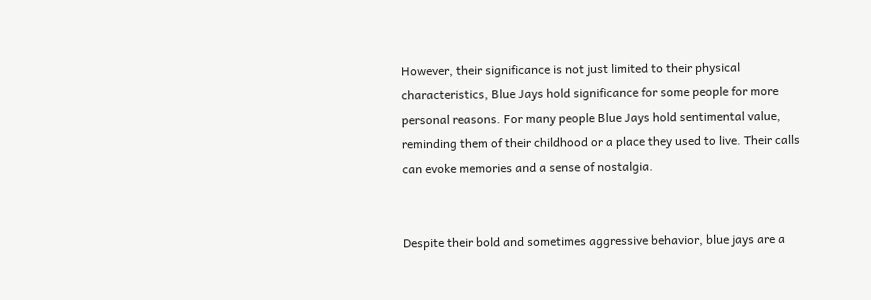However, their significance is not just limited to their physical characteristics, Blue Jays hold significance for some people for more personal reasons. For many people Blue Jays hold sentimental value, reminding them of their childhood or a place they used to live. Their calls can evoke memories and a sense of nostalgia.


Despite their bold and sometimes aggressive behavior, blue jays are a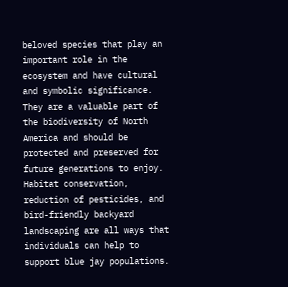beloved species that play an important role in the ecosystem and have cultural and symbolic significance. They are a valuable part of the biodiversity of North America and should be protected and preserved for future generations to enjoy. Habitat conservation, reduction of pesticides, and bird-friendly backyard landscaping are all ways that individuals can help to support blue jay populations.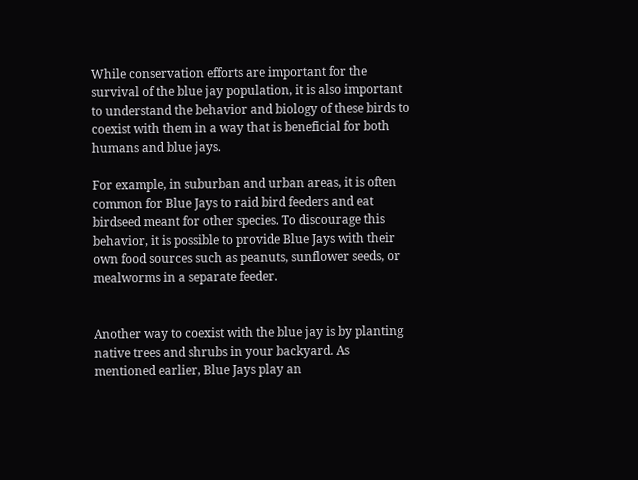While conservation efforts are important for the survival of the blue jay population, it is also important to understand the behavior and biology of these birds to coexist with them in a way that is beneficial for both humans and blue jays.

For example, in suburban and urban areas, it is often common for Blue Jays to raid bird feeders and eat birdseed meant for other species. To discourage this behavior, it is possible to provide Blue Jays with their own food sources such as peanuts, sunflower seeds, or mealworms in a separate feeder.


Another way to coexist with the blue jay is by planting native trees and shrubs in your backyard. As mentioned earlier, Blue Jays play an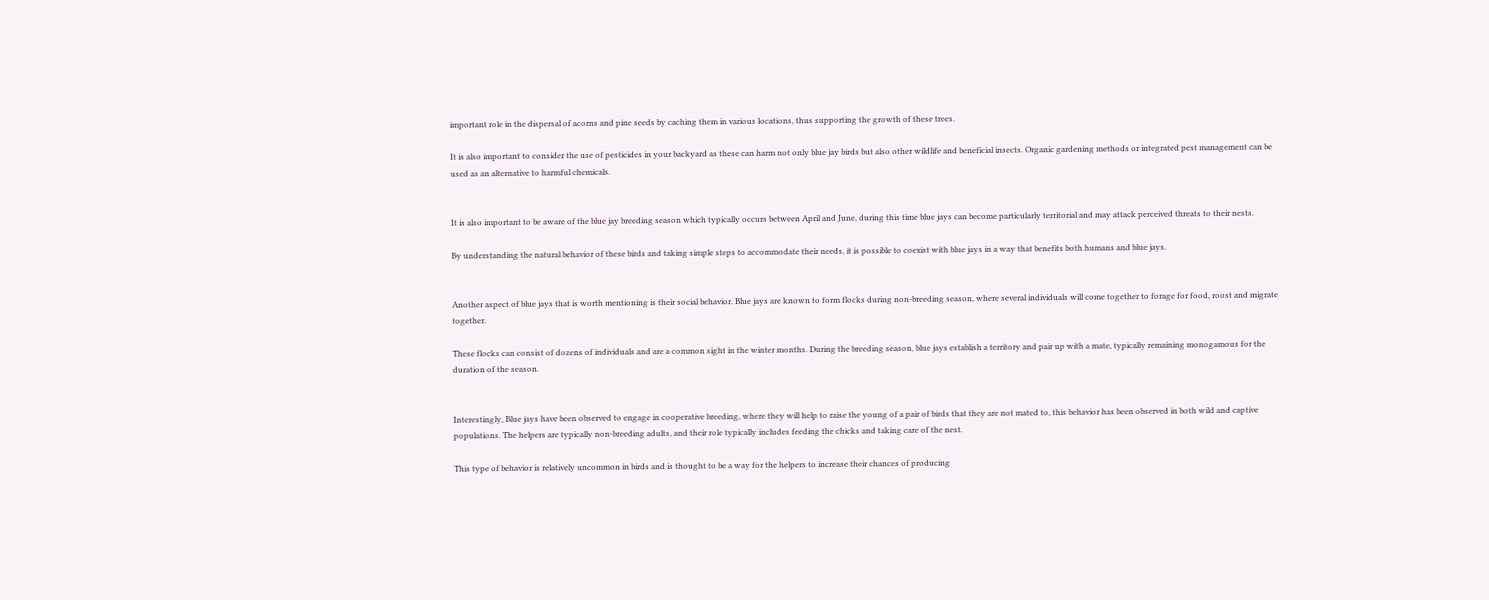important role in the dispersal of acorns and pine seeds by caching them in various locations, thus supporting the growth of these trees.

It is also important to consider the use of pesticides in your backyard as these can harm not only blue jay birds but also other wildlife and beneficial insects. Organic gardening methods or integrated pest management can be used as an alternative to harmful chemicals.


It is also important to be aware of the blue jay breeding season which typically occurs between April and June, during this time blue jays can become particularly territorial and may attack perceived threats to their nests.

By understanding the natural behavior of these birds and taking simple steps to accommodate their needs, it is possible to coexist with blue jays in a way that benefits both humans and blue jays.


Another aspect of blue jays that is worth mentioning is their social behavior. Blue jays are known to form flocks during non-breeding season, where several individuals will come together to forage for food, roost and migrate together.

These flocks can consist of dozens of individuals and are a common sight in the winter months. During the breeding season, blue jays establish a territory and pair up with a mate, typically remaining monogamous for the duration of the season.


Interestingly, Blue jays have been observed to engage in cooperative breeding, where they will help to raise the young of a pair of birds that they are not mated to, this behavior has been observed in both wild and captive populations. The helpers are typically non-breeding adults, and their role typically includes feeding the chicks and taking care of the nest.

This type of behavior is relatively uncommon in birds and is thought to be a way for the helpers to increase their chances of producing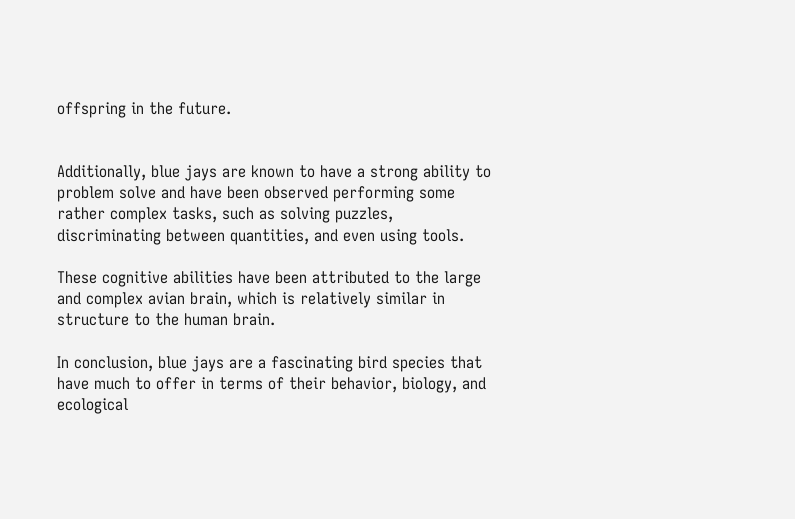offspring in the future.


Additionally, blue jays are known to have a strong ability to problem solve and have been observed performing some rather complex tasks, such as solving puzzles, discriminating between quantities, and even using tools.

These cognitive abilities have been attributed to the large and complex avian brain, which is relatively similar in structure to the human brain.

In conclusion, blue jays are a fascinating bird species that have much to offer in terms of their behavior, biology, and ecological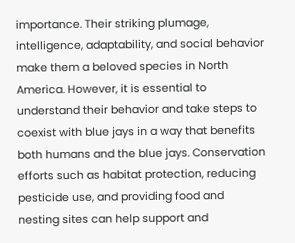importance. Their striking plumage, intelligence, adaptability, and social behavior make them a beloved species in North America. However, it is essential to understand their behavior and take steps to coexist with blue jays in a way that benefits both humans and the blue jays. Conservation efforts such as habitat protection, reducing pesticide use, and providing food and nesting sites can help support and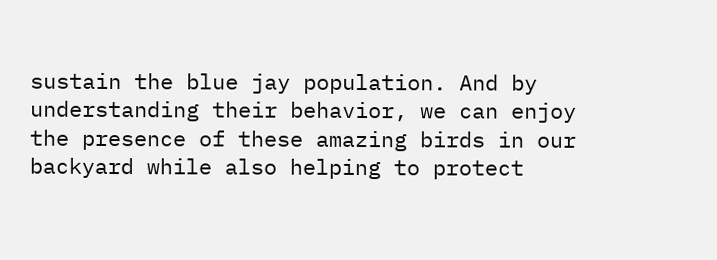sustain the blue jay population. And by understanding their behavior, we can enjoy the presence of these amazing birds in our backyard while also helping to protect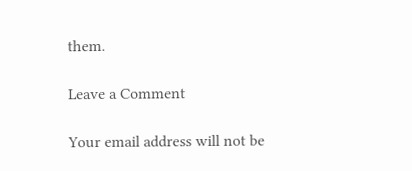them.

Leave a Comment

Your email address will not be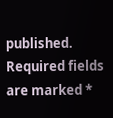published. Required fields are marked *